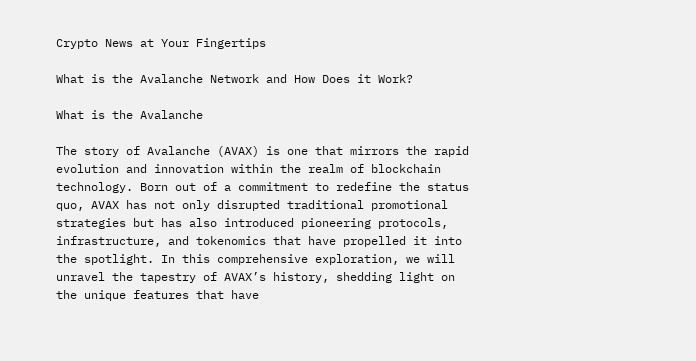Crypto News at Your Fingertips

What is the Avalanche Network and How Does it Work?

What is the Avalanche

The story of Avalanche (AVAX) is one that mirrors the rapid evolution and innovation within the realm of blockchain technology. Born out of a commitment to redefine the status quo, AVAX has not only disrupted traditional promotional strategies but has also introduced pioneering protocols, infrastructure, and tokenomics that have propelled it into the spotlight. In this comprehensive exploration, we will unravel the tapestry of AVAX’s history, shedding light on the unique features that have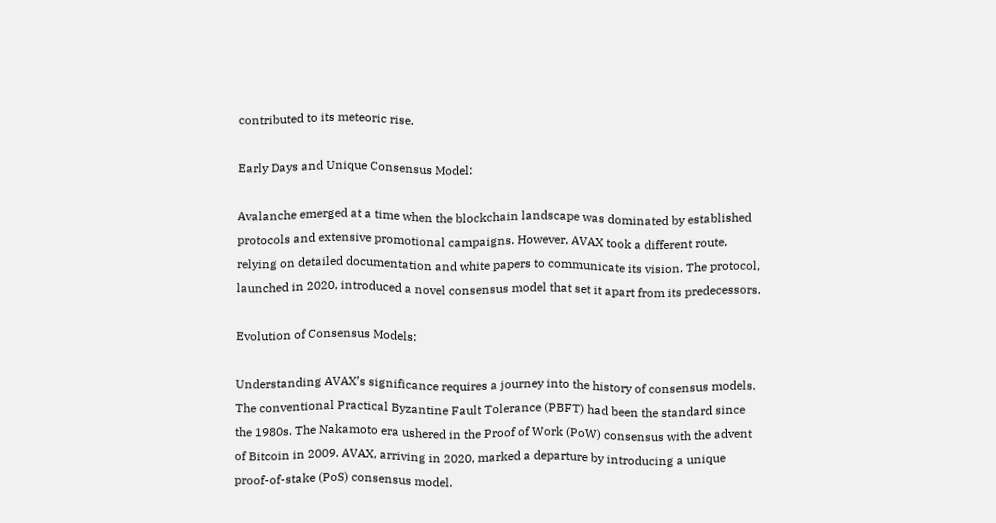contributed to its meteoric rise.

Early Days and Unique Consensus Model:

Avalanche emerged at a time when the blockchain landscape was dominated by established protocols and extensive promotional campaigns. However, AVAX took a different route, relying on detailed documentation and white papers to communicate its vision. The protocol, launched in 2020, introduced a novel consensus model that set it apart from its predecessors.

Evolution of Consensus Models:

Understanding AVAX’s significance requires a journey into the history of consensus models. The conventional Practical Byzantine Fault Tolerance (PBFT) had been the standard since the 1980s. The Nakamoto era ushered in the Proof of Work (PoW) consensus with the advent of Bitcoin in 2009. AVAX, arriving in 2020, marked a departure by introducing a unique proof-of-stake (PoS) consensus model.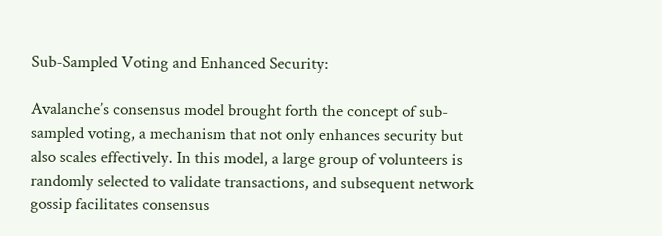Sub-Sampled Voting and Enhanced Security:

Avalanche’s consensus model brought forth the concept of sub-sampled voting, a mechanism that not only enhances security but also scales effectively. In this model, a large group of volunteers is randomly selected to validate transactions, and subsequent network gossip facilitates consensus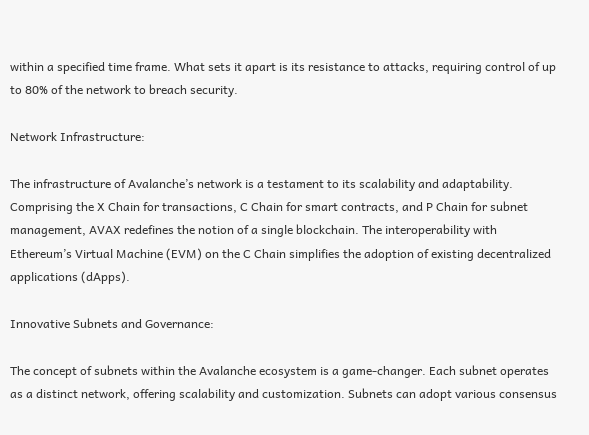within a specified time frame. What sets it apart is its resistance to attacks, requiring control of up to 80% of the network to breach security.

Network Infrastructure:

The infrastructure of Avalanche’s network is a testament to its scalability and adaptability. Comprising the X Chain for transactions, C Chain for smart contracts, and P Chain for subnet management, AVAX redefines the notion of a single blockchain. The interoperability with Ethereum’s Virtual Machine (EVM) on the C Chain simplifies the adoption of existing decentralized applications (dApps).

Innovative Subnets and Governance:

The concept of subnets within the Avalanche ecosystem is a game-changer. Each subnet operates as a distinct network, offering scalability and customization. Subnets can adopt various consensus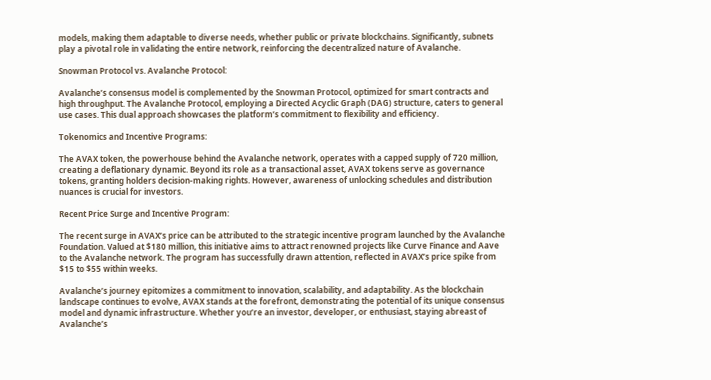models, making them adaptable to diverse needs, whether public or private blockchains. Significantly, subnets play a pivotal role in validating the entire network, reinforcing the decentralized nature of Avalanche.

Snowman Protocol vs. Avalanche Protocol:

Avalanche’s consensus model is complemented by the Snowman Protocol, optimized for smart contracts and high throughput. The Avalanche Protocol, employing a Directed Acyclic Graph (DAG) structure, caters to general use cases. This dual approach showcases the platform’s commitment to flexibility and efficiency.

Tokenomics and Incentive Programs:

The AVAX token, the powerhouse behind the Avalanche network, operates with a capped supply of 720 million, creating a deflationary dynamic. Beyond its role as a transactional asset, AVAX tokens serve as governance tokens, granting holders decision-making rights. However, awareness of unlocking schedules and distribution nuances is crucial for investors.

Recent Price Surge and Incentive Program:

The recent surge in AVAX’s price can be attributed to the strategic incentive program launched by the Avalanche Foundation. Valued at $180 million, this initiative aims to attract renowned projects like Curve Finance and Aave to the Avalanche network. The program has successfully drawn attention, reflected in AVAX’s price spike from $15 to $55 within weeks.

Avalanche’s journey epitomizes a commitment to innovation, scalability, and adaptability. As the blockchain landscape continues to evolve, AVAX stands at the forefront, demonstrating the potential of its unique consensus model and dynamic infrastructure. Whether you’re an investor, developer, or enthusiast, staying abreast of Avalanche’s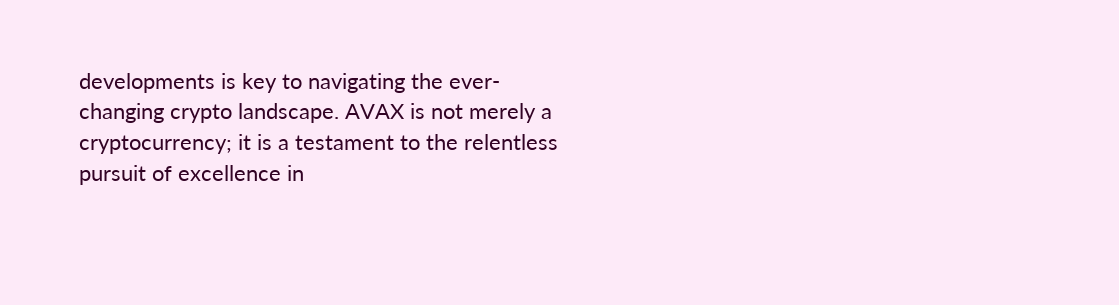developments is key to navigating the ever-changing crypto landscape. AVAX is not merely a cryptocurrency; it is a testament to the relentless pursuit of excellence in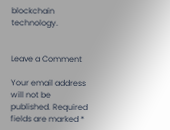blockchain technology.


Leave a Comment

Your email address will not be published. Required fields are marked *